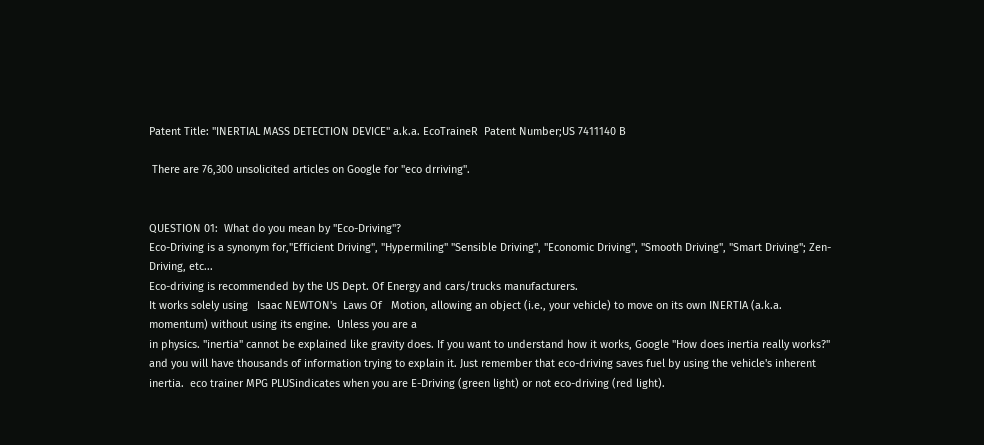Patent Title: "INERTIAL MASS DETECTION DEVICE" a.k.a. EcoTraineR  Patent Number;US 7411140 B

 There are 76,300 unsolicited articles on Google for "eco drriving".


QUESTION 01:  What do you mean by "Eco-Driving"?
Eco-Driving is a synonym for,"Efficient Driving", "Hypermiling" "Sensible Driving", "Economic Driving", "Smooth Driving", "Smart Driving"; Zen-Driving, etc...
Eco-driving is recommended by the US Dept. Of Energy and cars/trucks manufacturers.
It works solely using   Isaac NEWTON's  Laws Of   Motion, allowing an object (i.e., your vehicle) to move on its own INERTIA (a.k.a. momentum) without using its engine.  Unless you are a
in physics. "inertia" cannot be explained like gravity does. If you want to understand how it works, Google "How does inertia really works?" and you will have thousands of information trying to explain it. Just remember that eco-driving saves fuel by using the vehicle's inherent inertia.  eco trainer MPG PLUSindicates when you are E-Driving (green light) or not eco-driving (red light).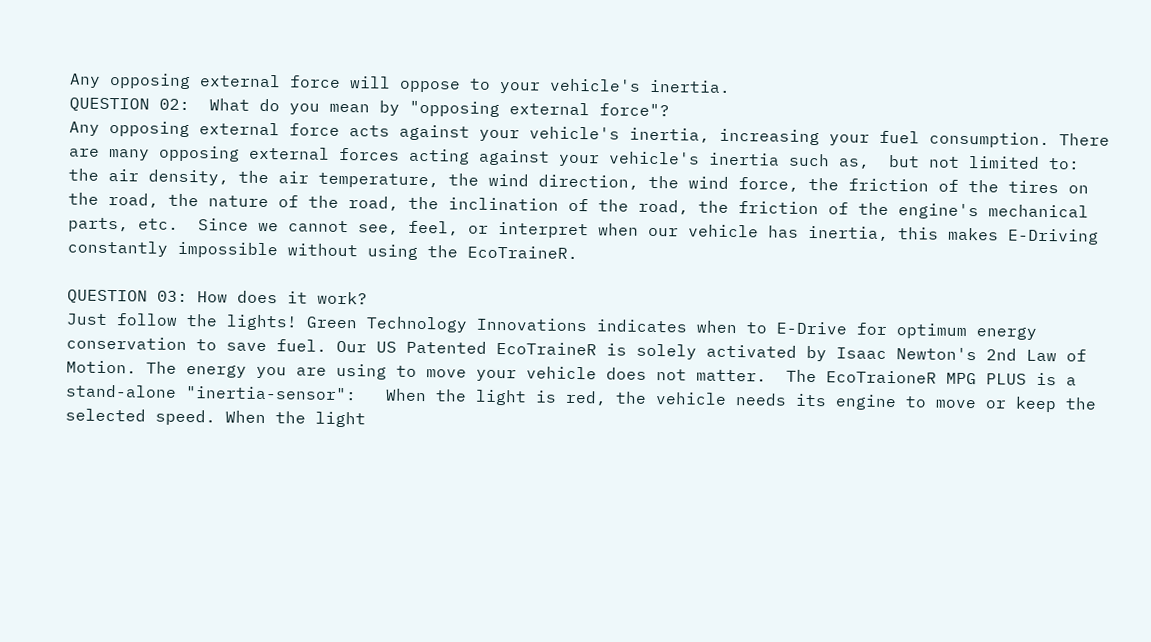Any opposing external force will oppose to your vehicle's inertia.
QUESTION 02:  What do you mean by "opposing external force"?
Any opposing external force acts against your vehicle's inertia, increasing your fuel consumption. There are many opposing external forces acting against your vehicle's inertia such as,  but not limited to:  the air density, the air temperature, the wind direction, the wind force, the friction of the tires on the road, the nature of the road, the inclination of the road, the friction of the engine's mechanical parts, etc.  Since we cannot see, feel, or interpret when our vehicle has inertia, this makes E-Driving constantly impossible without using the EcoTraineR.

QUESTION 03: How does it work?
Just follow the lights! Green Technology Innovations indicates when to E-Drive for optimum energy conservation to save fuel. Our US Patented EcoTraineR is solely activated by Isaac Newton's 2nd Law of Motion. The energy you are using to move your vehicle does not matter.  The EcoTraioneR MPG PLUS is a stand-alone "inertia-sensor":   When the light is red, the vehicle needs its engine to move or keep the selected speed. When the light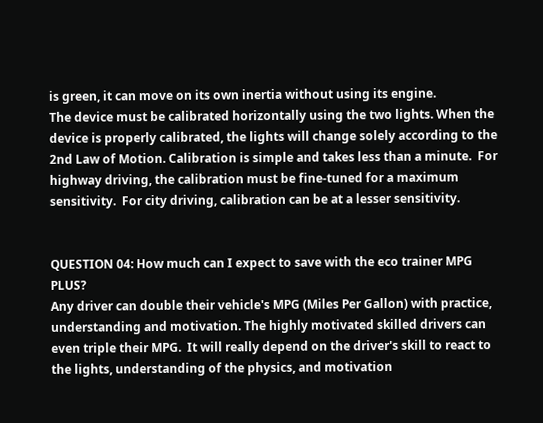is green, it can move on its own inertia without using its engine.
The device must be calibrated horizontally using the two lights. When the device is properly calibrated, the lights will change solely according to the 2nd Law of Motion. Calibration is simple and takes less than a minute.  For highway driving, the calibration must be fine-tuned for a maximum sensitivity.  For city driving, calibration can be at a lesser sensitivity.


QUESTION 04: How much can I expect to save with the eco trainer MPG PLUS?
Any driver can double their vehicle's MPG (Miles Per Gallon) with practice, understanding and motivation. The highly motivated skilled drivers can even triple their MPG.  It will really depend on the driver's skill to react to the lights, understanding of the physics, and motivation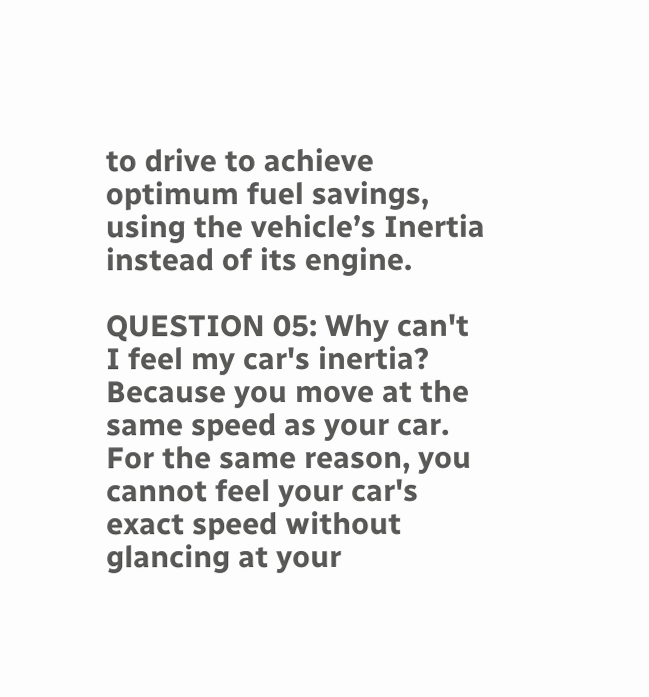to drive to achieve optimum fuel savings, using the vehicle’s Inertia instead of its engine.

QUESTION 05: Why can't I feel my car's inertia?
Because you move at the same speed as your car. For the same reason, you cannot feel your car's exact speed without glancing at your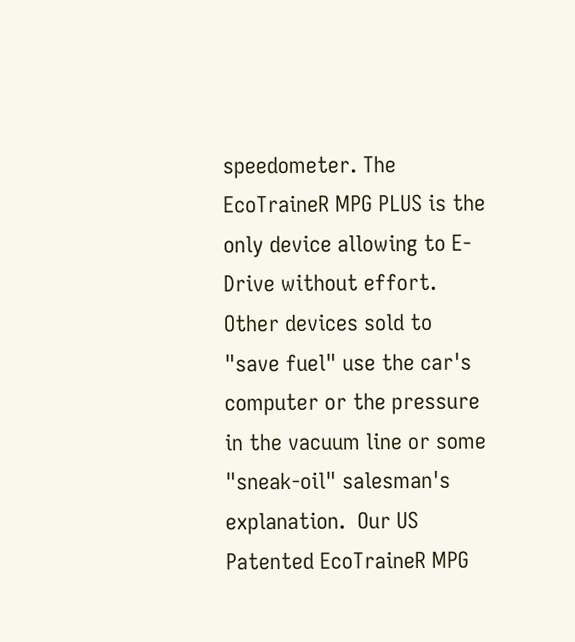speedometer. The EcoTraineR MPG PLUS is the only device allowing to E-Drive without effort.  Other devices sold to "save fuel" use the car's computer or the pressure in the vacuum line or some "sneak-oil" salesman's explanation.  Our US Patented EcoTraineR MPG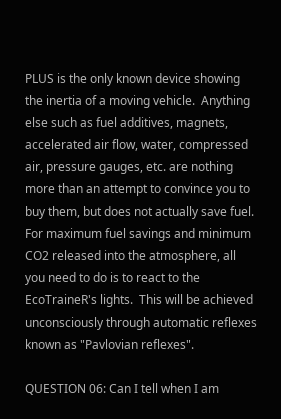PLUS is the only known device showing the inertia of a moving vehicle.  Anything else such as fuel additives, magnets, accelerated air flow, water, compressed air, pressure gauges, etc. are nothing more than an attempt to convince you to buy them, but does not actually save fuel. For maximum fuel savings and minimum CO2 released into the atmosphere, all you need to do is to react to the EcoTraineR's lights.  This will be achieved unconsciously through automatic reflexes known as "Pavlovian reflexes".

QUESTION 06: Can I tell when I am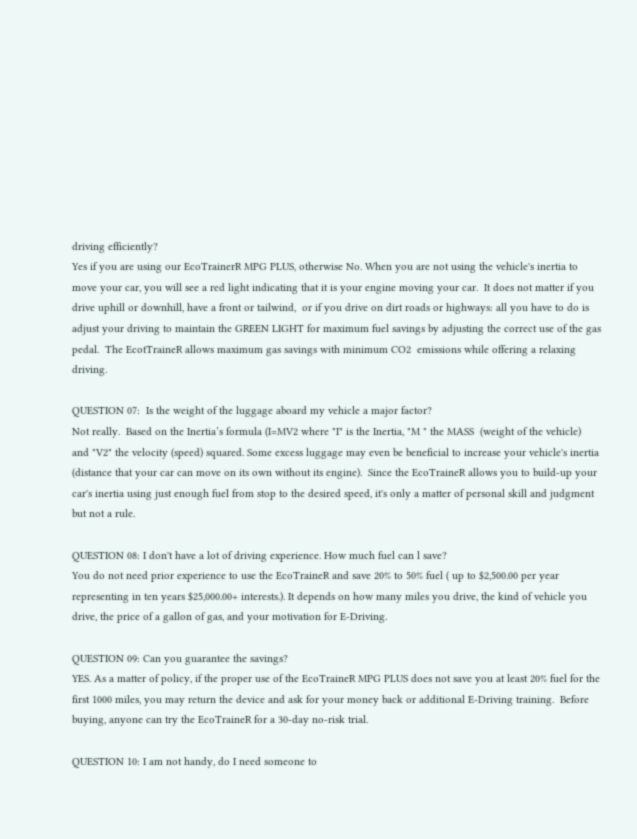driving efficiently?
Yes if you are using our EcoTrainerR MPG PLUS, otherwise No. When you are not using the vehicle's inertia to move your car, you will see a red light indicating that it is your engine moving your car.  It does not matter if you drive uphill or downhill, have a front or tailwind,  or if you drive on dirt roads or highways: all you have to do is adjust your driving to maintain the GREEN LIGHT for maximum fuel savings by adjusting the correct use of the gas pedal.  The EcotTraineR allows maximum gas savings with minimum CO2  emissions while offering a relaxing driving.

QUESTION 07:  Is the weight of the luggage aboard my vehicle a major factor?
Not really.  Based on the Inertia’s formula (I=MV2 where "I" is the Inertia, "M " the MASS  (weight of the vehicle)  and "V2" the velocity (speed) squared. Some excess luggage may even be beneficial to increase your vehicle's inertia (distance that your car can move on its own without its engine).  Since the EcoTraineR allows you to build-up your car's inertia using just enough fuel from stop to the desired speed, it's only a matter of personal skill and judgment but not a rule.

QUESTION 08: I don't have a lot of driving experience. How much fuel can l save?
You do not need prior experience to use the EcoTraineR and save 20% to 50% fuel ( up to $2,500.00 per year representing in ten years $25,000.00+ interests.). It depends on how many miles you drive, the kind of vehicle you drive, the price of a gallon of gas, and your motivation for E-Driving.

QUESTION 09: Can you guarantee the savings?
YES. As a matter of policy, if the proper use of the EcoTraineR MPG PLUS does not save you at least 20% fuel for the first 1000 miles, you may return the device and ask for your money back or additional E-Driving training.  Before buying, anyone can try the EcoTraineR for a 30-day no-risk trial.

QUESTION 10: I am not handy, do I need someone to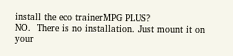install the eco trainerMPG PLUS?
NO.  There is no installation. Just mount it on your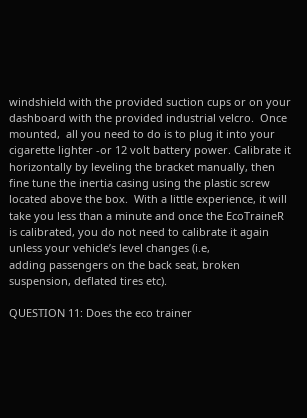windshield with the provided suction cups or on your dashboard with the provided industrial velcro.  Once mounted,  all you need to do is to plug it into your cigarette lighter -or 12 volt battery power. Calibrate it horizontally by leveling the bracket manually, then fine tune the inertia casing using the plastic screw located above the box.  With a little experience, it will take you less than a minute and once the EcoTraineR is calibrated, you do not need to calibrate it again unless your vehicle’s level changes (i.e,
adding passengers on the back seat, broken suspension, deflated tires etc).

QUESTION 11: Does the eco trainer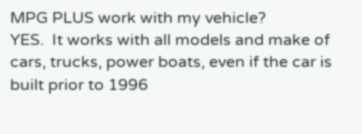MPG PLUS work with my vehicle?
YES.  It works with all models and make of cars, trucks, power boats, even if the car is built prior to 1996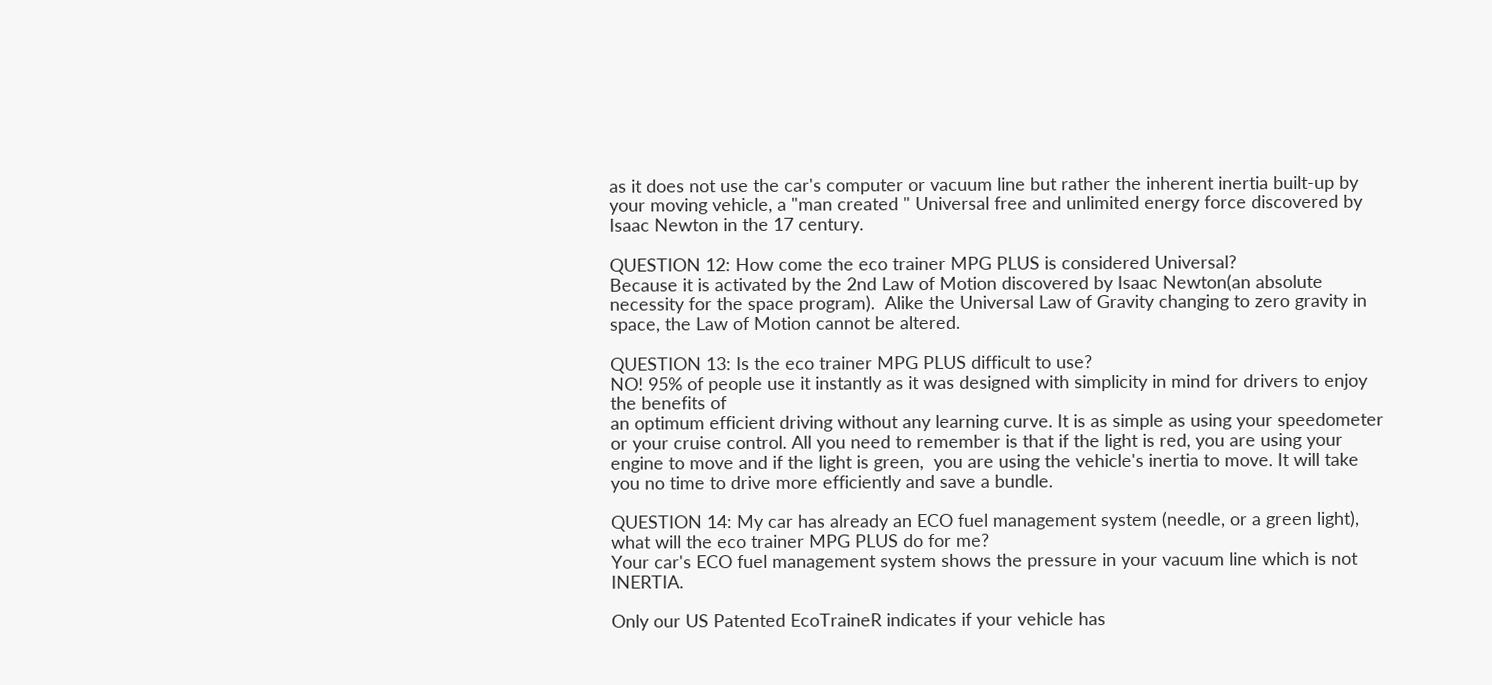as it does not use the car's computer or vacuum line but rather the inherent inertia built-up by your moving vehicle, a "man created " Universal free and unlimited energy force discovered by Isaac Newton in the 17 century.

QUESTION 12: How come the eco trainer MPG PLUS is considered Universal?
Because it is activated by the 2nd Law of Motion discovered by Isaac Newton(an absolute necessity for the space program).  Alike the Universal Law of Gravity changing to zero gravity in space, the Law of Motion cannot be altered.

QUESTION 13: Is the eco trainer MPG PLUS difficult to use?
NO! 95% of people use it instantly as it was designed with simplicity in mind for drivers to enjoy the benefits of
an optimum efficient driving without any learning curve. It is as simple as using your speedometer or your cruise control. All you need to remember is that if the light is red, you are using your engine to move and if the light is green,  you are using the vehicle's inertia to move. It will take you no time to drive more efficiently and save a bundle.

QUESTION 14: My car has already an ECO fuel management system (needle, or a green light), what will the eco trainer MPG PLUS do for me?
Your car's ECO fuel management system shows the pressure in your vacuum line which is not INERTIA.

Only our US Patented EcoTraineR indicates if your vehicle has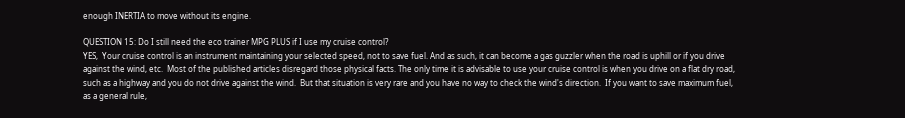enough INERTIA to move without its engine.

QUESTION 15: Do I still need the eco trainer MPG PLUS if I use my cruise control?
YES,  Your cruise control is an instrument maintaining your selected speed, not to save fuel. And as such, it can become a gas guzzler when the road is uphill or if you drive against the wind, etc.  Most of the published articles disregard those physical facts. The only time it is advisable to use your cruise control is when you drive on a flat dry road, such as a highway and you do not drive against the wind.  But that situation is very rare and you have no way to check the wind's direction.  If you want to save maximum fuel, as a general rule,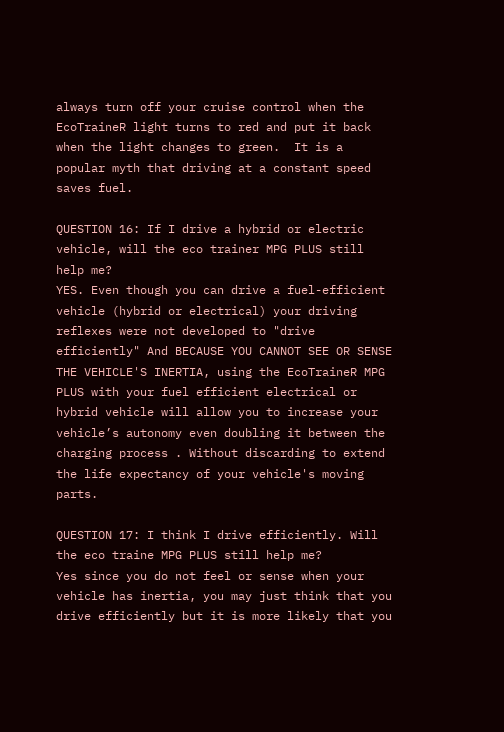always turn off your cruise control when the EcoTraineR light turns to red and put it back when the light changes to green.  It is a popular myth that driving at a constant speed saves fuel.

QUESTION 16: If I drive a hybrid or electric vehicle, will the eco trainer MPG PLUS still help me?
YES. Even though you can drive a fuel-efficient vehicle (hybrid or electrical) your driving reflexes were not developed to "drive efficiently" And BECAUSE YOU CANNOT SEE OR SENSE THE VEHICLE'S INERTIA, using the EcoTraineR MPG PLUS with your fuel efficient electrical or hybrid vehicle will allow you to increase your vehicle’s autonomy even doubling it between the charging process . Without discarding to extend the life expectancy of your vehicle's moving parts.

QUESTION 17: I think I drive efficiently. Will the eco traine MPG PLUS still help me?
Yes since you do not feel or sense when your vehicle has inertia, you may just think that you drive efficiently but it is more likely that you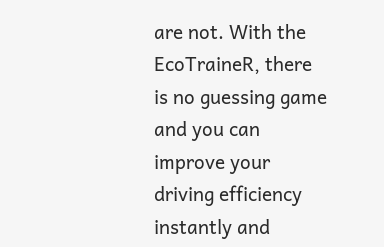are not. With the EcoTraineR, there is no guessing game and you can improve your driving efficiency instantly and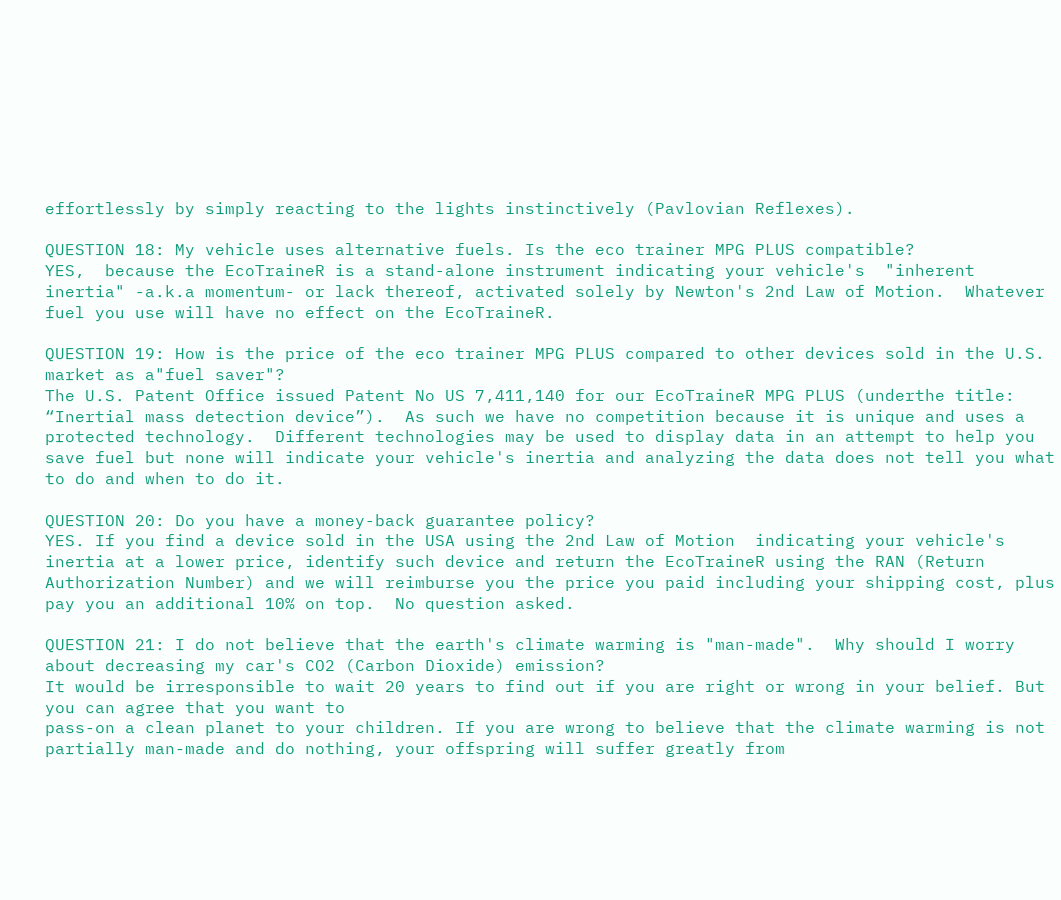effortlessly by simply reacting to the lights instinctively (Pavlovian Reflexes).

QUESTION 18: My vehicle uses alternative fuels. Is the eco trainer MPG PLUS compatible?
YES,  because the EcoTraineR is a stand-alone instrument indicating your vehicle's  "inherent inertia" -a.k.a momentum- or lack thereof, activated solely by Newton's 2nd Law of Motion.  Whatever fuel you use will have no effect on the EcoTraineR.

QUESTION 19: How is the price of the eco trainer MPG PLUS compared to other devices sold in the U.S. market as a"fuel saver"?
The U.S. Patent Office issued Patent No US 7,411,140 for our EcoTraineR MPG PLUS (underthe title: “Inertial mass detection device”).  As such we have no competition because it is unique and uses a  protected technology.  Different technologies may be used to display data in an attempt to help you save fuel but none will indicate your vehicle's inertia and analyzing the data does not tell you what to do and when to do it.

QUESTION 20: Do you have a money-back guarantee policy?
YES. If you find a device sold in the USA using the 2nd Law of Motion  indicating your vehicle's inertia at a lower price, identify such device and return the EcoTraineR using the RAN (Return Authorization Number) and we will reimburse you the price you paid including your shipping cost, plus pay you an additional 10% on top.  No question asked.

QUESTION 21: I do not believe that the earth's climate warming is "man-made".  Why should I worry about decreasing my car's CO2 (Carbon Dioxide) emission?
It would be irresponsible to wait 20 years to find out if you are right or wrong in your belief. But you can agree that you want to
pass-on a clean planet to your children. If you are wrong to believe that the climate warming is not partially man-made and do nothing, your offspring will suffer greatly from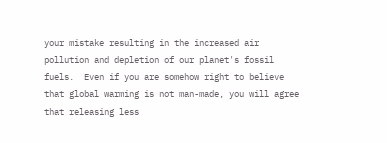your mistake resulting in the increased air pollution and depletion of our planet's fossil fuels.  Even if you are somehow right to believe that global warming is not man-made, you will agree that releasing less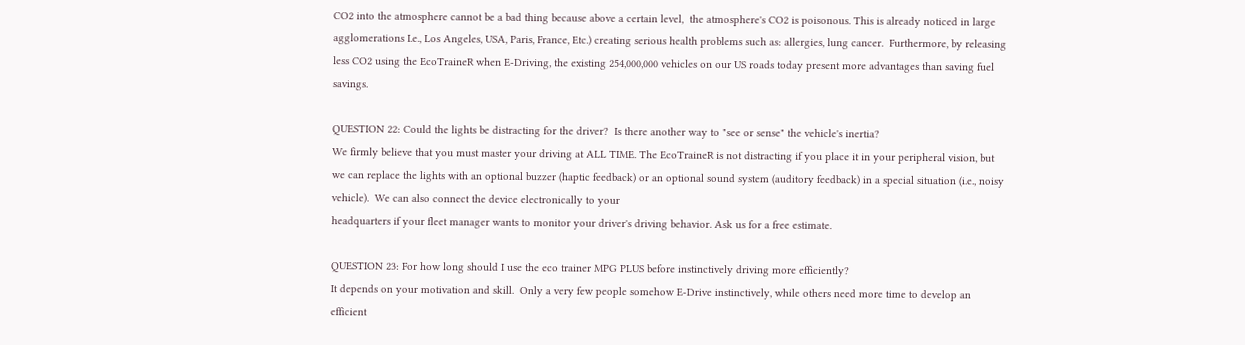CO2 into the atmosphere cannot be a bad thing because above a certain level,  the atmosphere's CO2 is poisonous. This is already noticed in large agglomerations I.e., Los Angeles, USA, Paris, France, Etc.) creating serious health problems such as: allergies, lung cancer.  Furthermore, by releasing less CO2 using the EcoTraineR when E-Driving, the existing 254,000,000 vehicles on our US roads today present more advantages than saving fuel savings.

QUESTION 22: Could the lights be distracting for the driver?  Is there another way to "see or sense" the vehicle's inertia?
We firmly believe that you must master your driving at ALL TIME. The EcoTraineR is not distracting if you place it in your peripheral vision, but we can replace the lights with an optional buzzer (haptic feedback) or an optional sound system (auditory feedback) in a special situation (i.e., noisy vehicle).  We can also connect the device electronically to your
headquarters if your fleet manager wants to monitor your driver's driving behavior. Ask us for a free estimate.

QUESTION 23: For how long should I use the eco trainer MPG PLUS before instinctively driving more efficiently?
It depends on your motivation and skill.  Only a very few people somehow E-Drive instinctively, while others need more time to develop an efficient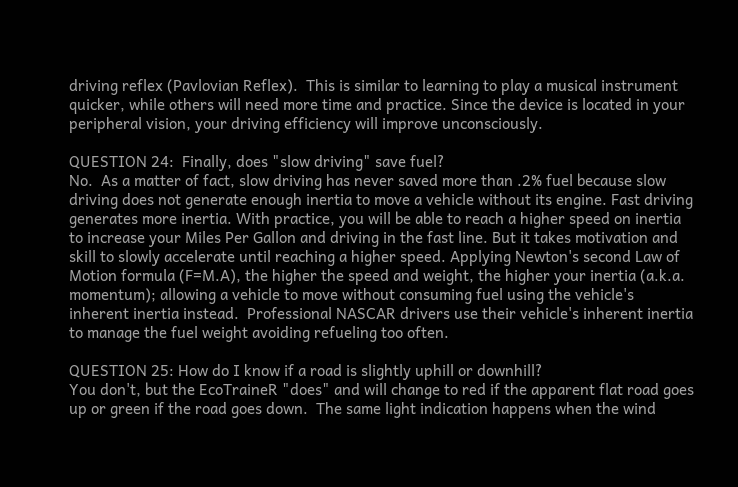driving reflex (Pavlovian Reflex).  This is similar to learning to play a musical instrument quicker, while others will need more time and practice. Since the device is located in your peripheral vision, your driving efficiency will improve unconsciously.

QUESTION 24:  Finally, does "slow driving" save fuel?
No.  As a matter of fact, slow driving has never saved more than .2% fuel because slow driving does not generate enough inertia to move a vehicle without its engine. Fast driving generates more inertia. With practice, you will be able to reach a higher speed on inertia to increase your Miles Per Gallon and driving in the fast line. But it takes motivation and skill to slowly accelerate until reaching a higher speed. Applying Newton's second Law of Motion formula (F=M.A), the higher the speed and weight, the higher your inertia (a.k.a. momentum); allowing a vehicle to move without consuming fuel using the vehicle's inherent inertia instead.  Professional NASCAR drivers use their vehicle's inherent inertia to manage the fuel weight avoiding refueling too often.

QUESTION 25: How do I know if a road is slightly uphill or downhill?
You don't, but the EcoTraineR "does" and will change to red if the apparent flat road goes up or green if the road goes down.  The same light indication happens when the wind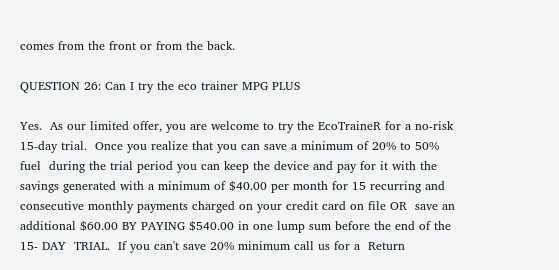comes from the front or from the back.

QUESTION 26: Can I try the eco trainer MPG PLUS

Yes.  As our limited offer, you are welcome to try the EcoTraineR for a no-risk 15-day trial.  Once you realize that you can save a minimum of 20% to 50% fuel  during the trial period you can keep the device and pay for it with the savings generated with a minimum of $40.00 per month for 15 recurring and consecutive monthly payments charged on your credit card on file OR  save an additional $60.00 BY PAYING $540.00 in one lump sum before the end of the 15- DAY  TRIAL.  If you can't save 20% minimum call us for a  Return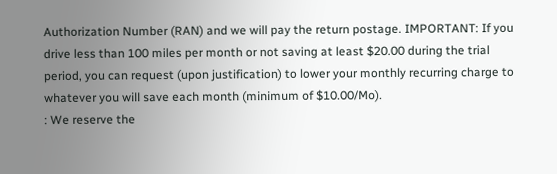Authorization Number (RAN) and we will pay the return postage. IMPORTANT: If you drive less than 100 miles per month or not saving at least $20.00 during the trial period, you can request (upon justification) to lower your monthly recurring charge to whatever you will save each month (minimum of $10.00/Mo).
: We reserve the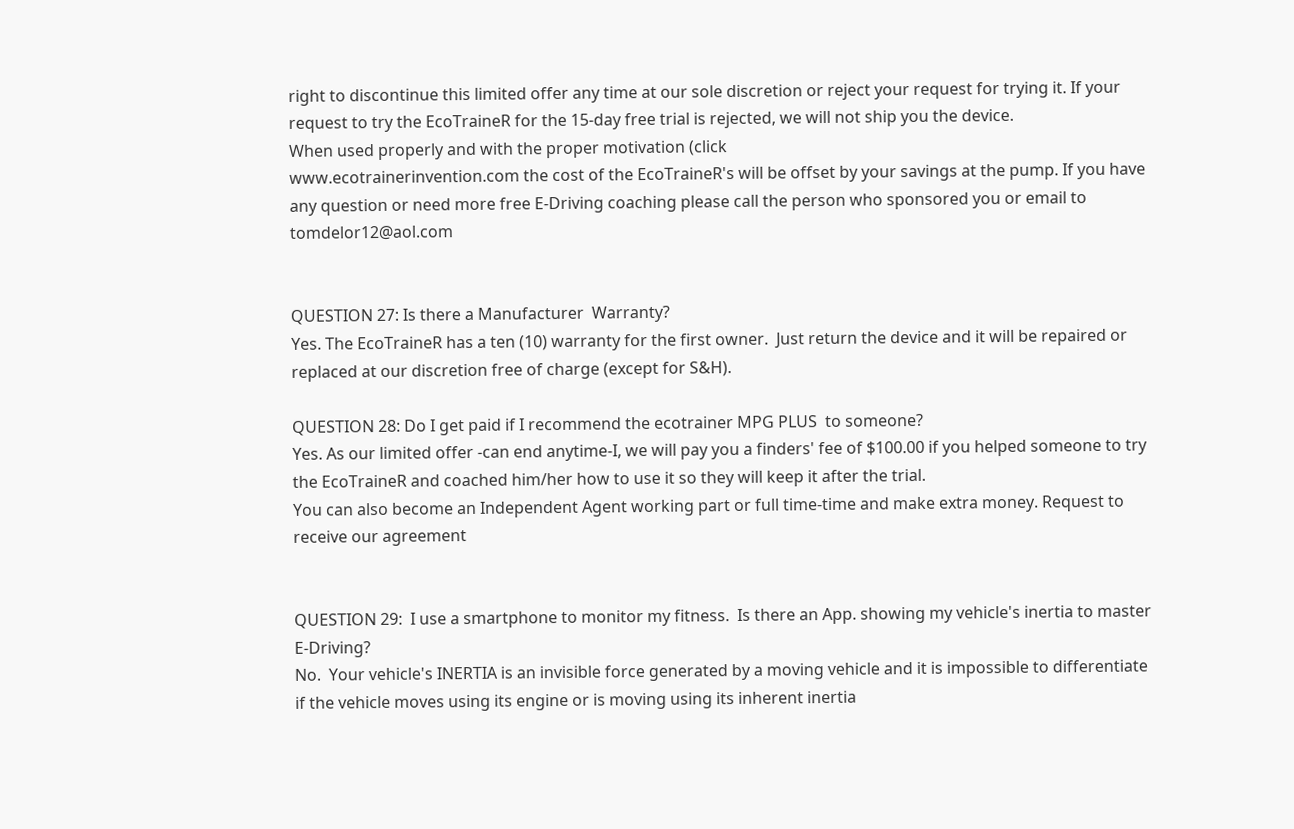right to discontinue this limited offer any time at our sole discretion or reject your request for trying it. If your request to try the EcoTraineR for the 15-day free trial is rejected, we will not ship you the device.
When used properly and with the proper motivation (click
www.ecotrainerinvention.com the cost of the EcoTraineR's will be offset by your savings at the pump. If you have any question or need more free E-Driving coaching please call the person who sponsored you or email to tomdelor12@aol.com


QUESTION 27: Is there a Manufacturer  Warranty?
Yes. The EcoTraineR has a ten (10) warranty for the first owner.  Just return the device and it will be repaired or replaced at our discretion free of charge (except for S&H).

QUESTION 28: Do I get paid if I recommend the ecotrainer MPG PLUS  to someone?
Yes. As our limited offer -can end anytime-I, we will pay you a finders' fee of $100.00 if you helped someone to try the EcoTraineR and coached him/her how to use it so they will keep it after the trial.
You can also become an Independent Agent working part or full time-time and make extra money. Request to receive our agreement


QUESTION 29:  I use a smartphone to monitor my fitness.  Is there an App. showing my vehicle's inertia to master E-Driving?
No.  Your vehicle's INERTIA is an invisible force generated by a moving vehicle and it is impossible to differentiate if the vehicle moves using its engine or is moving using its inherent inertia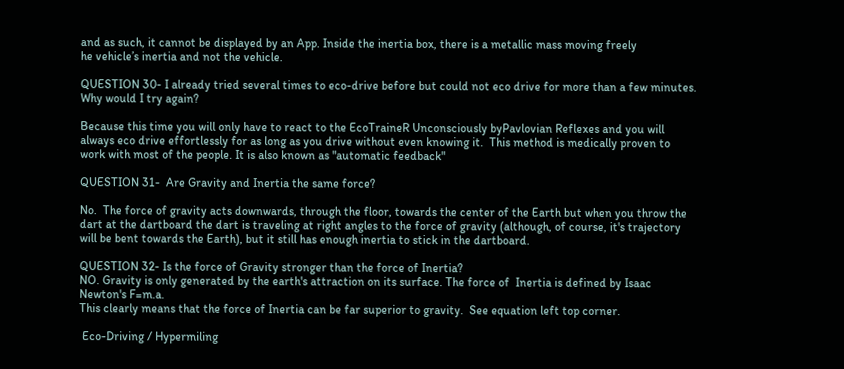and as such, it cannot be displayed by an App. Inside the inertia box, there is a metallic mass moving freely
he vehicle’s inertia and not the vehicle.

QUESTION 30- I already tried several times to eco-drive before but could not eco drive for more than a few minutes. Why would I try again?

Because this time you will only have to react to the EcoTraineR Unconsciously byPavlovian Reflexes and you will always eco drive effortlessly for as long as you drive without even knowing it.  This method is medically proven to work with most of the people. It is also known as "automatic feedback"

QUESTION 31-  Are Gravity and Inertia the same force?

No.  The force of gravity acts downwards, through the floor, towards the center of the Earth but when you throw the dart at the dartboard the dart is traveling at right angles to the force of gravity (although, of course, it's trajectory will be bent towards the Earth), but it still has enough inertia to stick in the dartboard.

QUESTION 32- Is the force of Gravity stronger than the force of Inertia?
NO. Gravity is only generated by the earth's attraction on its surface. The force of  Inertia is defined by Isaac Newton's F=m.a.
This clearly means that the force of Inertia can be far superior to gravity.  See equation left top corner.

 Eco-Driving / Hypermiling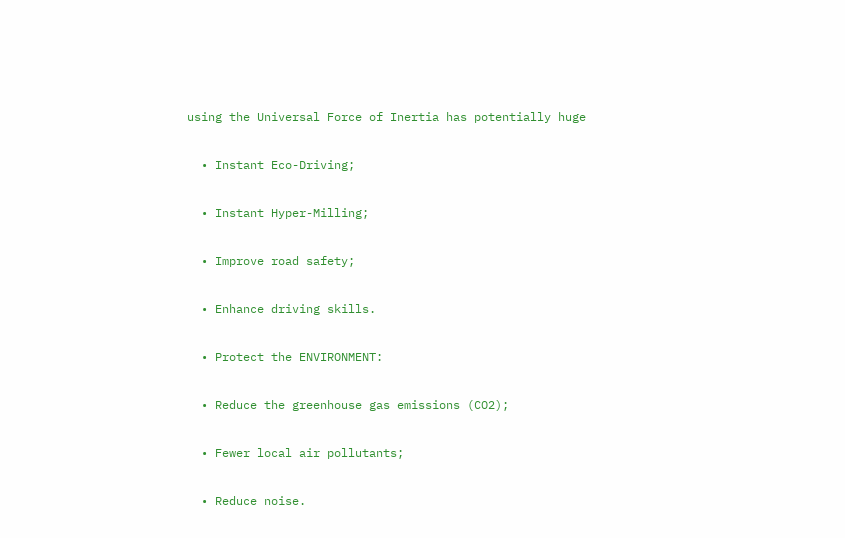using the Universal Force of Inertia has potentially huge

  • Instant Eco-Driving;

  • Instant Hyper-Milling;

  • Improve road safety;

  • Enhance driving skills.

  • Protect the ENVIRONMENT:

  • Reduce the greenhouse gas emissions (CO2);

  • Fewer local air pollutants;

  • Reduce noise.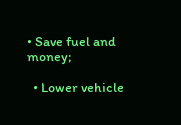• Save fuel and money;

  • Lower vehicle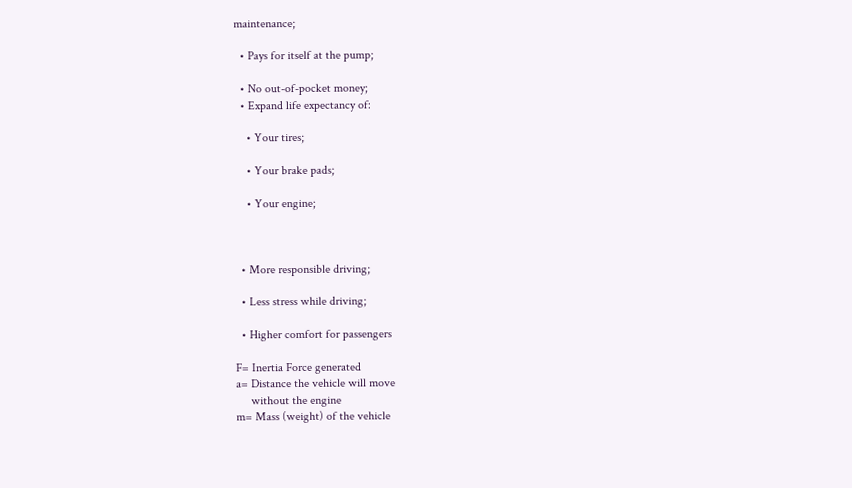maintenance;

  • Pays for itself at the pump;

  • No out-of-pocket money;
  • Expand life expectancy of:

    • Your tires;

    • Your brake pads;

    • Your engine;



  • More responsible driving;

  • Less stress while driving;

  • Higher comfort for passengers

F= Inertia Force generated
a= Distance the vehicle will move
     without the engine
m= Mass (weight) of the vehicle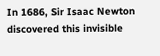In 1686, Sir Isaac Newton discovered this invisible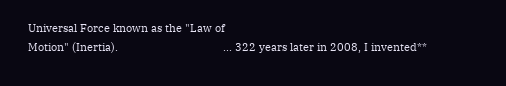Universal Force known as the "Law of
Motion" (Inertia).                                   ... 322 years later in 2008, I invented**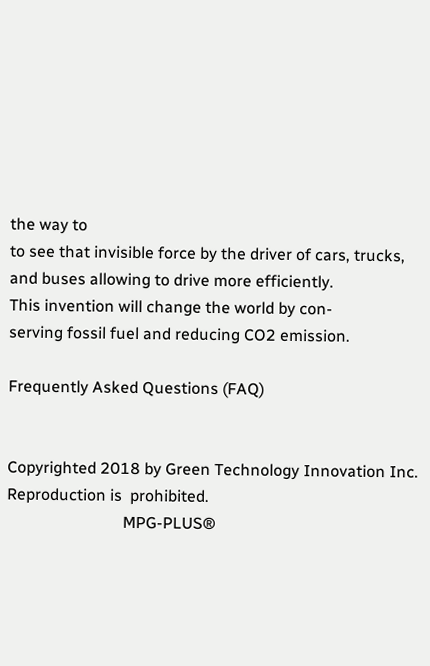the way to
to see that invisible force by the driver of cars, trucks,
and buses allowing to drive more efficiently.
This invention will change the world by con-
serving fossil fuel and reducing CO2 emission.

Frequently Asked Questions (FAQ)


Copyrighted 2018 by Green Technology Innovation Inc. Reproduction is  prohibited.
                             MPG-PLUS®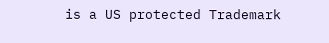is a US protected Trademark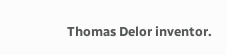Thomas Delor inventor.